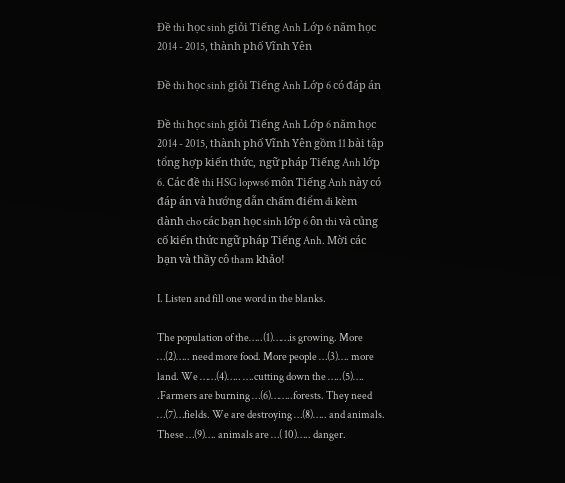Đề thi học sinh giỏi Tiếng Anh Lớp 6 năm học 2014 - 2015, thành phố Vĩnh Yên

Đề thi học sinh giỏi Tiếng Anh Lớp 6 có đáp án

Đề thi học sinh giỏi Tiếng Anh Lớp 6 năm học 2014 - 2015, thành phố Vĩnh Yên gồm 11 bài tập tổng hợp kiến thức, ngữ pháp Tiếng Anh lớp 6. Các đề thi HSG lopws6 môn Tiếng Anh này có đáp án và hướng dẫn chấm điểm đi kèm dành cho các bạn học sinh lớp 6 ôn thi và củng cố kiến thức ngữ pháp Tiếng Anh. Mời các bạn và thầy cô tham khảo!

I. Listen and fill one word in the blanks.

The population of the…..(1)……is growing. More …(2)….. need more food. More people …(3)…. more land. We ……(4)….. ….cutting down the …..(5)…. .Farmers are burning …(6)……..forests. They need …(7)…fields. We are destroying …(8)….. and animals. These …(9)…. animals are …( 10)….. danger.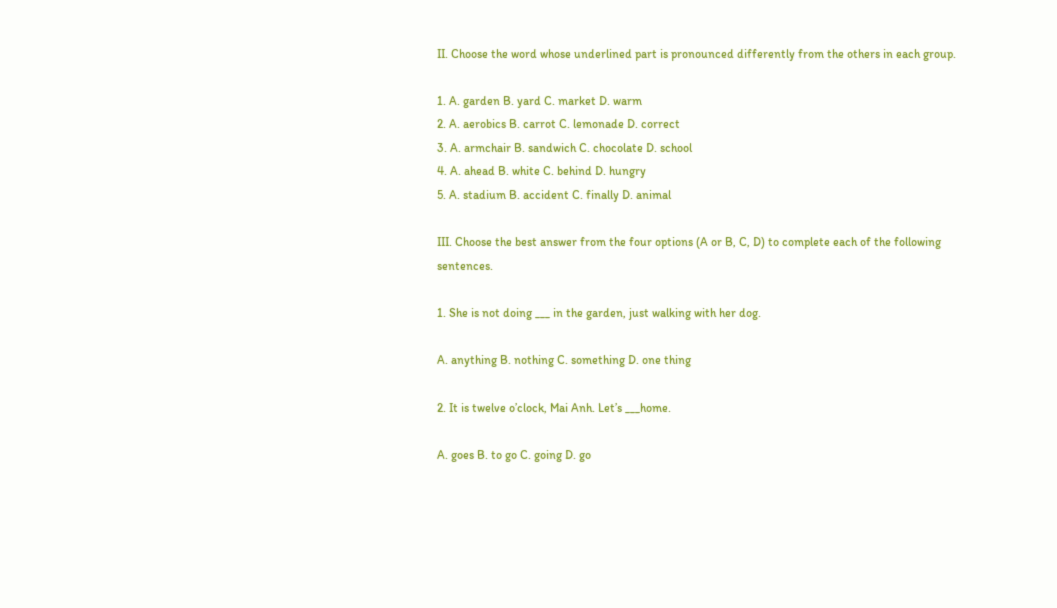II. Choose the word whose underlined part is pronounced differently from the others in each group.

1. A. garden B. yard C. market D. warm
2. A. aerobics B. carrot C. lemonade D. correct
3. A. armchair B. sandwich C. chocolate D. school
4. A. ahead B. white C. behind D. hungry
5. A. stadium B. accident C. finally D. animal

III. Choose the best answer from the four options (A or B, C, D) to complete each of the following sentences.

1. She is not doing ___ in the garden, just walking with her dog.

A. anything B. nothing C. something D. one thing

2. It is twelve o’clock, Mai Anh. Let’s ___home.

A. goes B. to go C. going D. go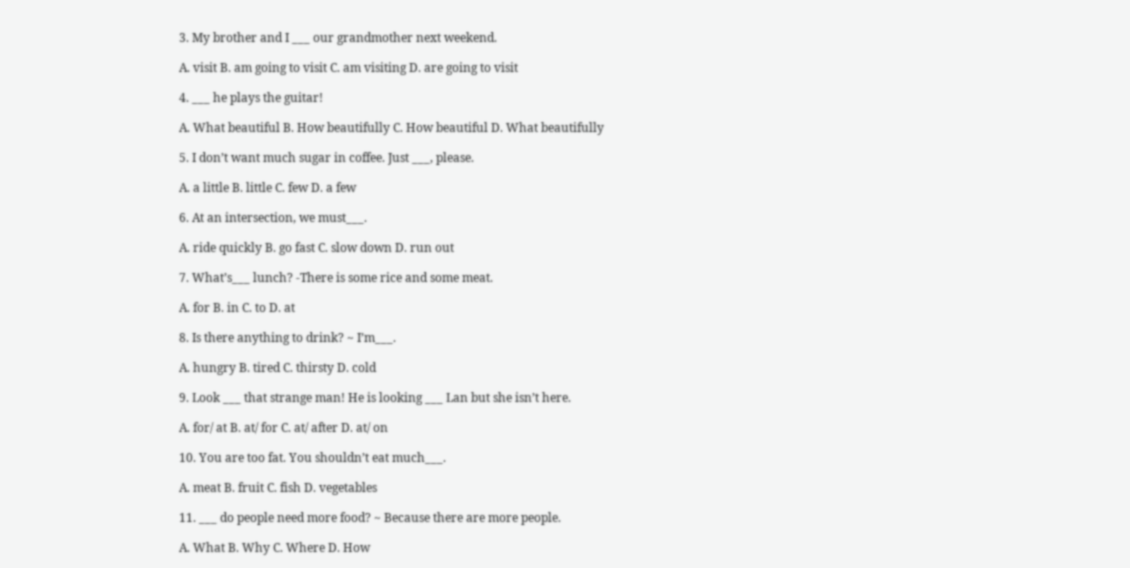3. My brother and I ___ our grandmother next weekend.

A. visit B. am going to visit C. am visiting D. are going to visit

4. ___ he plays the guitar!

A. What beautiful B. How beautifully C. How beautiful D. What beautifully

5. I don’t want much sugar in coffee. Just ___, please.

A. a little B. little C. few D. a few

6. At an intersection, we must___.

A. ride quickly B. go fast C. slow down D. run out

7. What’s___ lunch? -There is some rice and some meat.

A. for B. in C. to D. at

8. Is there anything to drink? ~ I’m___.

A. hungry B. tired C. thirsty D. cold

9. Look ___ that strange man! He is looking ___ Lan but she isn’t here.

A. for/ at B. at/ for C. at/ after D. at/ on

10. You are too fat. You shouldn’t eat much___.

A. meat B. fruit C. fish D. vegetables

11. ___ do people need more food? ~ Because there are more people.

A. What B. Why C. Where D. How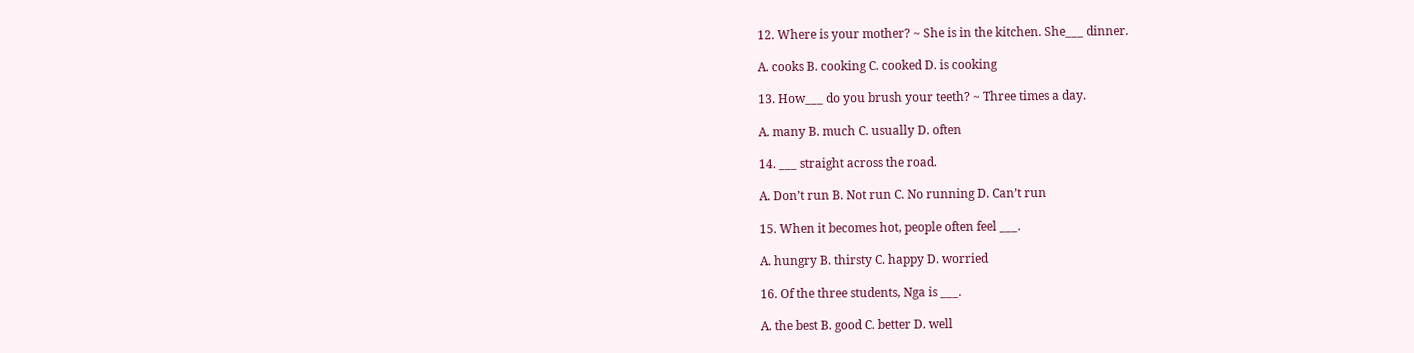12. Where is your mother? ~ She is in the kitchen. She___ dinner.

A. cooks B. cooking C. cooked D. is cooking

13. How___ do you brush your teeth? ~ Three times a day.

A. many B. much C. usually D. often

14. ___ straight across the road.

A. Don’t run B. Not run C. No running D. Can’t run

15. When it becomes hot, people often feel ___.

A. hungry B. thirsty C. happy D. worried

16. Of the three students, Nga is ___.

A. the best B. good C. better D. well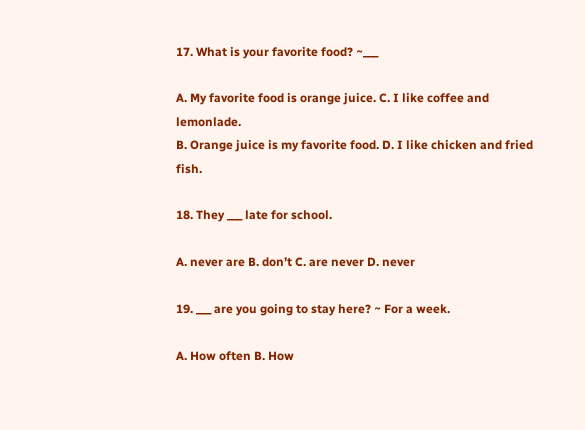17. What is your favorite food? ~___

A. My favorite food is orange juice. C. I like coffee and lemonlade.
B. Orange juice is my favorite food. D. I like chicken and fried fish.

18. They ___ late for school.

A. never are B. don’t C. are never D. never

19. ___ are you going to stay here? ~ For a week.

A. How often B. How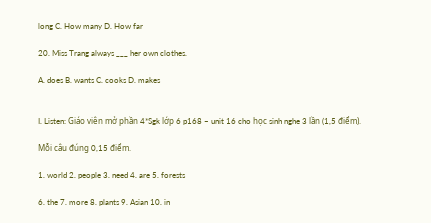long C. How many D. How far

20. Miss Trang always ___ her own clothes.

A. does B. wants C. cooks D. makes


I. Listen: Giáo viên mở phần 4*Sgk lớp 6 p168 – unit 16 cho học sinh nghe 3 lần (1,5 điểm).

Mỗi câu đúng 0,15 điểm.

1. world 2. people 3. need 4. are 5. forests

6. the 7. more 8. plants 9. Asian 10. in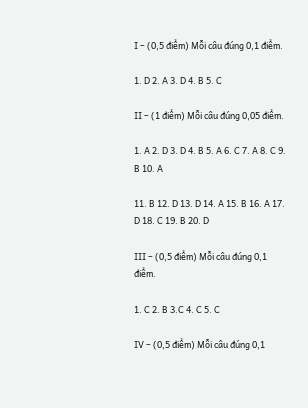I – (0,5 điểm) Mỗi câu đúng 0,1 điểm.

1. D 2. A 3. D 4. B 5. C

II – (1 điểm) Mỗi câu đúng 0,05 điểm.

1. A 2. D 3. D 4. B 5. A 6. C 7. A 8. C 9. B 10. A

11. B 12. D 13. D 14. A 15. B 16. A 17. D 18. C 19. B 20. D

III – (0,5 điểm) Mỗi câu đúng 0,1 điểm.

1. C 2. B 3.C 4. C 5. C

IV – (0,5 điểm) Mỗi câu đúng 0,1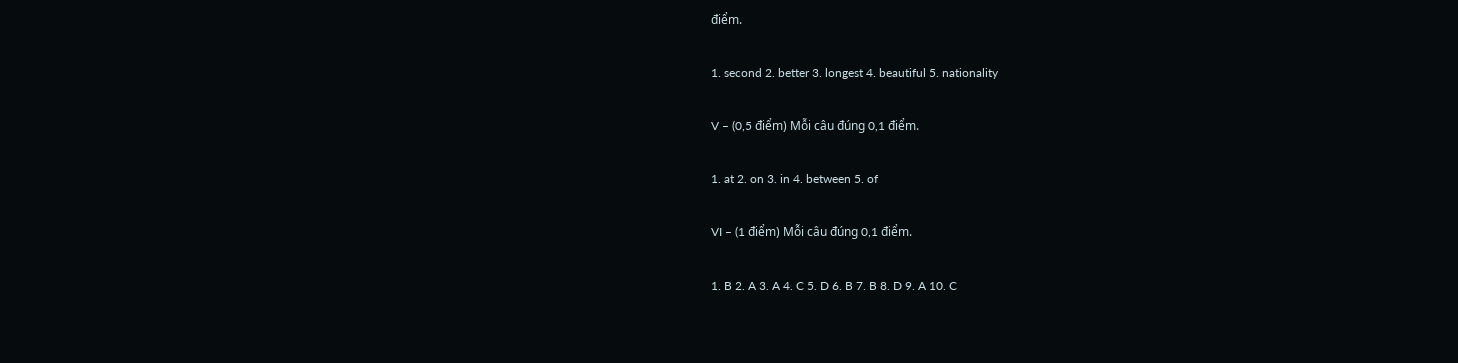điểm.

1. second 2. better 3. longest 4. beautiful 5. nationality

V – (0,5 điểm) Mỗi câu đúng 0,1 điểm.

1. at 2. on 3. in 4. between 5. of

VI – (1 điểm) Mỗi câu đúng 0,1 điểm.

1. B 2. A 3. A 4. C 5. D 6. B 7. B 8. D 9. A 10. C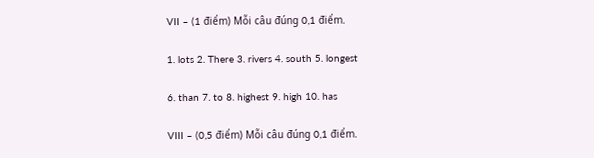VII – (1 điểm) Mỗi câu đúng 0,1 điểm.

1. lots 2. There 3. rivers 4. south 5. longest

6. than 7. to 8. highest 9. high 10. has

VIII – (0,5 điểm) Mỗi câu đúng 0,1 điểm.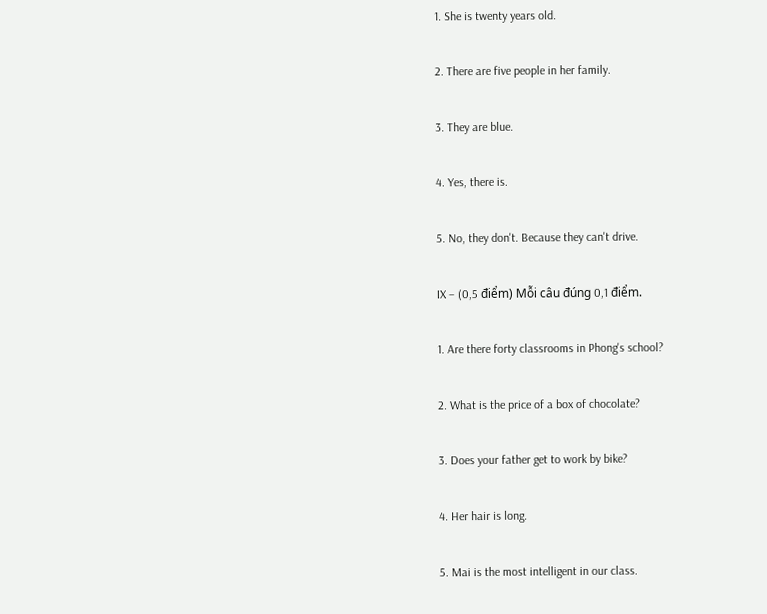1. She is twenty years old.

2. There are five people in her family.

3. They are blue.

4. Yes, there is.

5. No, they don't. Because they can't drive.

IX – (0,5 điểm) Mỗi câu đúng 0,1 điểm.

1. Are there forty classrooms in Phong's school?

2. What is the price of a box of chocolate?

3. Does your father get to work by bike?

4. Her hair is long.

5. Mai is the most intelligent in our class.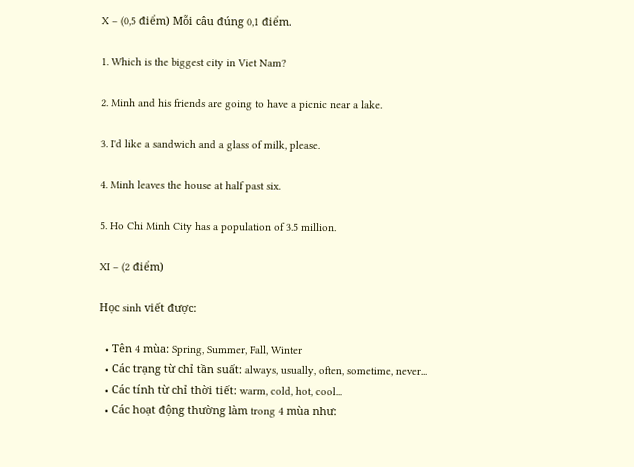X – (0,5 điểm) Mỗi câu đúng 0,1 điểm.

1. Which is the biggest city in Viet Nam?

2. Minh and his friends are going to have a picnic near a lake.

3. I'd like a sandwich and a glass of milk, please.

4. Minh leaves the house at half past six.

5. Ho Chi Minh City has a population of 3.5 million.

XI – (2 điểm)

Học sinh viết được:

  • Tên 4 mùa: Spring, Summer, Fall, Winter
  • Các trạng từ chỉ tần suất: always, usually, often, sometime, never...
  • Các tính từ chỉ thời tiết: warm, cold, hot, cool...
  • Các hoạt động thường làm trong 4 mùa như: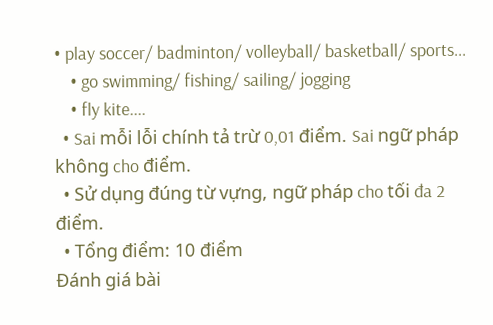• play soccer/ badminton/ volleyball/ basketball/ sports...
    • go swimming/ fishing/ sailing/ jogging
    • fly kite....
  • Sai mỗi lỗi chính tả trừ 0,01 điểm. Sai ngữ pháp không cho điểm.
  • Sử dụng đúng từ vựng, ngữ pháp cho tối đa 2 điểm.
  • Tổng điểm: 10 điểm
Đánh giá bài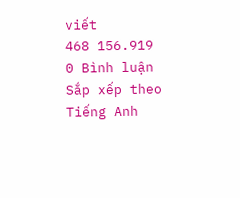viết
468 156.919
0 Bình luận
Sắp xếp theo
Tiếng Anh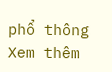phổ thông Xem thêm